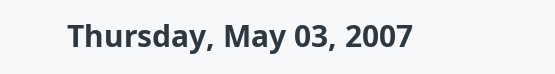Thursday, May 03, 2007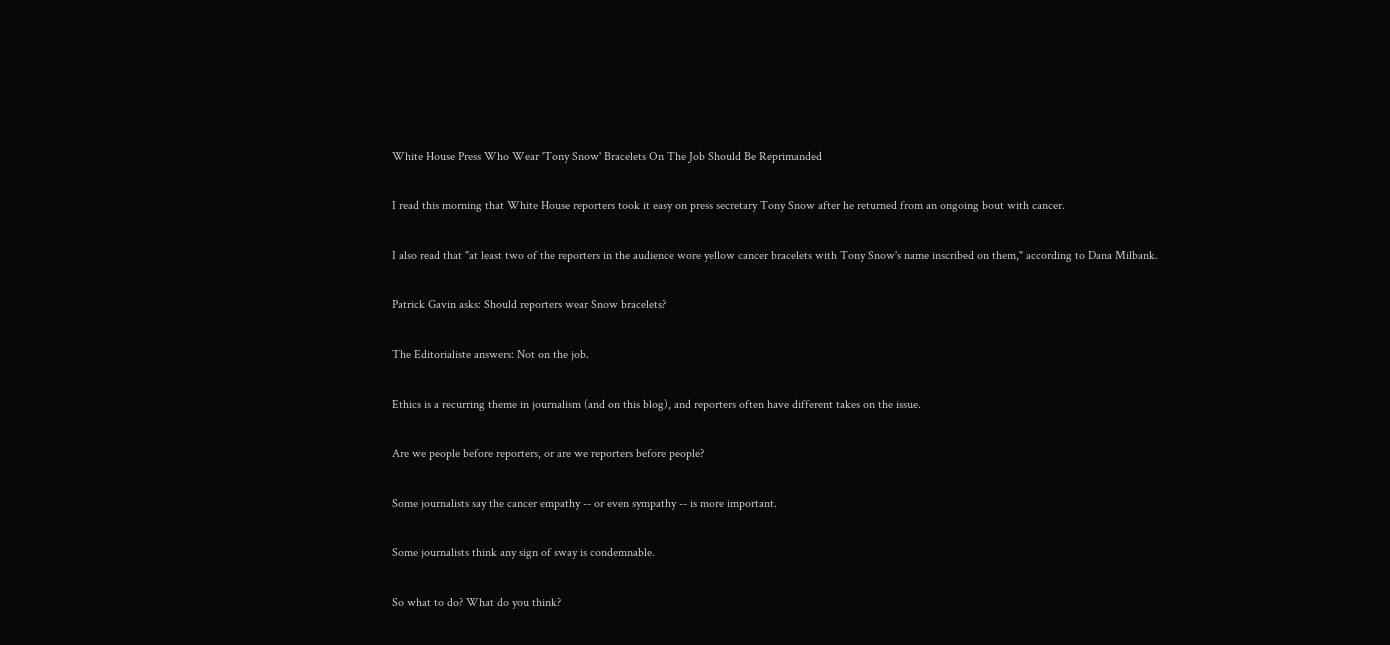White House Press Who Wear 'Tony Snow' Bracelets On The Job Should Be Reprimanded

I read this morning that White House reporters took it easy on press secretary Tony Snow after he returned from an ongoing bout with cancer.

I also read that "at least two of the reporters in the audience wore yellow cancer bracelets with Tony Snow's name inscribed on them," according to Dana Milbank.

Patrick Gavin asks: Should reporters wear Snow bracelets?

The Editorialiste answers: Not on the job.

Ethics is a recurring theme in journalism (and on this blog), and reporters often have different takes on the issue.

Are we people before reporters, or are we reporters before people?

Some journalists say the cancer empathy -- or even sympathy -- is more important.

Some journalists think any sign of sway is condemnable.

So what to do? What do you think?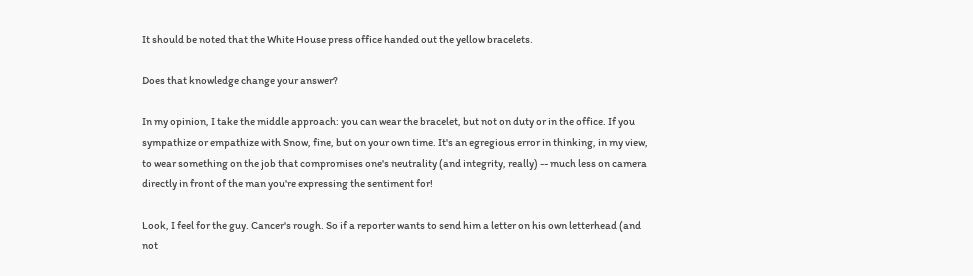It should be noted that the White House press office handed out the yellow bracelets.

Does that knowledge change your answer?

In my opinion, I take the middle approach: you can wear the bracelet, but not on duty or in the office. If you sympathize or empathize with Snow, fine, but on your own time. It's an egregious error in thinking, in my view, to wear something on the job that compromises one's neutrality (and integrity, really) -- much less on camera directly in front of the man you're expressing the sentiment for!

Look, I feel for the guy. Cancer's rough. So if a reporter wants to send him a letter on his own letterhead (and not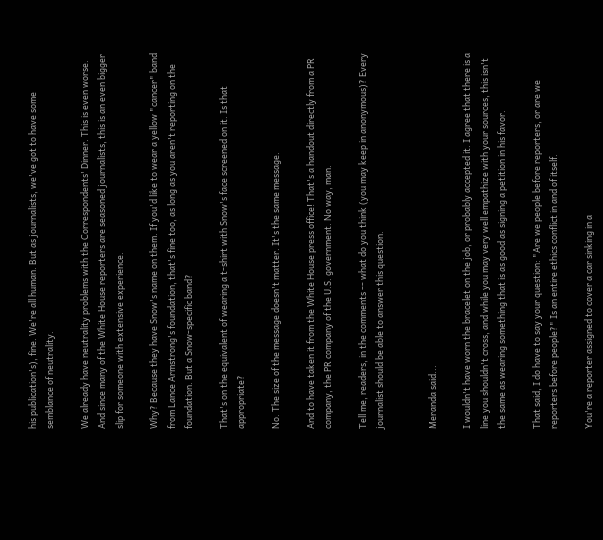his publication's), fine. We're all human. But as journalists, we've got to have some semblance of neutrality.

We already have neutrality problems with the Correspondents' Dinner. This is even worse. And since many of the White House reporters are seasoned journalists, this is an even bigger slip for someone with extensive experience.

Why? Because they have Snow's name on them. If you'd like to wear a yellow "cancer" band from Lance Armstrong's foundation, that's fine too, as long as you aren't reporting on the foundation. But a Snow-specific band?

That's on the equivalent of wearing a t-shirt with Snow's face screened on it. Is that appropriate?

No. The size of the message doesn't matter. It's the same message.

And to have taken it from the White House press office! That's a handout directly from a PR company, the PR company of the U.S. government. No way, man.

Tell me, readers, in the comments -- what do you think (you may keep in anonymous)? Every journalist should be able to answer this question.


Meranda said...

I wouldn't have worn the bracelet on the job, or probably accepted it. I agree that there is a line you shouldn't cross, and while you may very well empathize with your sources, this isn't the same as wearing something that is as good as signing a petition in his favor.

That said, I do have to say your question: "Are we people before reporters, or are we reporters before people?" Is an entire ethics conflict in and of itself.

You're a reporter assigned to cover a car sinking in a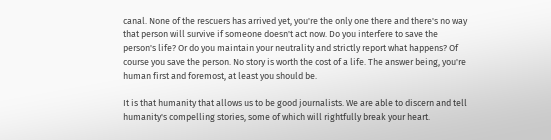canal. None of the rescuers has arrived yet, you're the only one there and there's no way that person will survive if someone doesn't act now. Do you interfere to save the person's life? Or do you maintain your neutrality and strictly report what happens? Of course you save the person. No story is worth the cost of a life. The answer being, you're human first and foremost, at least you should be.

It is that humanity that allows us to be good journalists. We are able to discern and tell humanity's compelling stories, some of which will rightfully break your heart.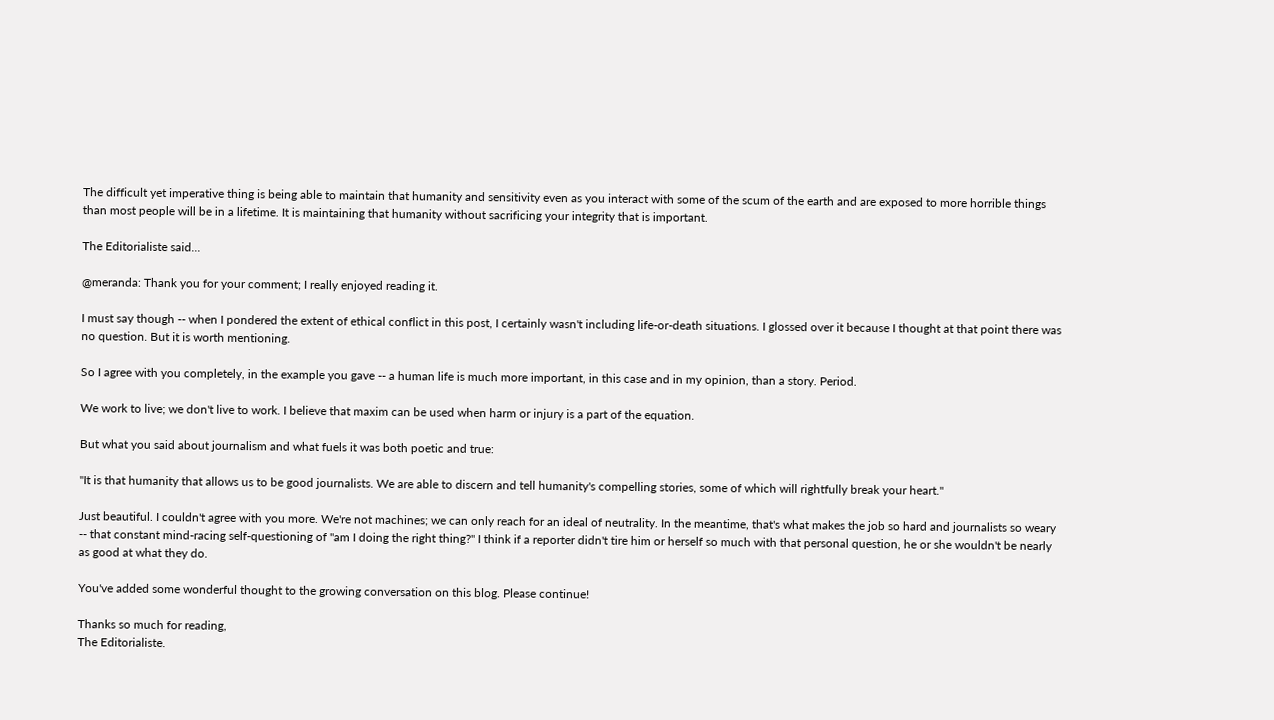The difficult yet imperative thing is being able to maintain that humanity and sensitivity even as you interact with some of the scum of the earth and are exposed to more horrible things than most people will be in a lifetime. It is maintaining that humanity without sacrificing your integrity that is important.

The Editorialiste said...

@meranda: Thank you for your comment; I really enjoyed reading it.

I must say though -- when I pondered the extent of ethical conflict in this post, I certainly wasn't including life-or-death situations. I glossed over it because I thought at that point there was no question. But it is worth mentioning.

So I agree with you completely, in the example you gave -- a human life is much more important, in this case and in my opinion, than a story. Period.

We work to live; we don't live to work. I believe that maxim can be used when harm or injury is a part of the equation.

But what you said about journalism and what fuels it was both poetic and true:

"It is that humanity that allows us to be good journalists. We are able to discern and tell humanity's compelling stories, some of which will rightfully break your heart."

Just beautiful. I couldn't agree with you more. We're not machines; we can only reach for an ideal of neutrality. In the meantime, that's what makes the job so hard and journalists so weary -- that constant mind-racing self-questioning of "am I doing the right thing?" I think if a reporter didn't tire him or herself so much with that personal question, he or she wouldn't be nearly as good at what they do.

You've added some wonderful thought to the growing conversation on this blog. Please continue!

Thanks so much for reading,
The Editorialiste.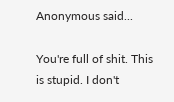Anonymous said...

You're full of shit. This is stupid. I don't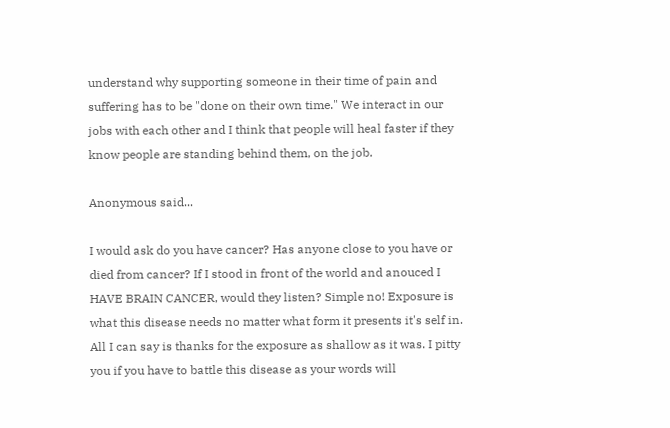understand why supporting someone in their time of pain and suffering has to be "done on their own time." We interact in our jobs with each other and I think that people will heal faster if they know people are standing behind them, on the job.

Anonymous said...

I would ask do you have cancer? Has anyone close to you have or died from cancer? If I stood in front of the world and anouced I HAVE BRAIN CANCER, would they listen? Simple no! Exposure is what this disease needs no matter what form it presents it's self in. All I can say is thanks for the exposure as shallow as it was. I pitty you if you have to battle this disease as your words will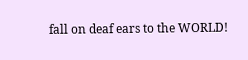fall on deaf ears to the WORLD!